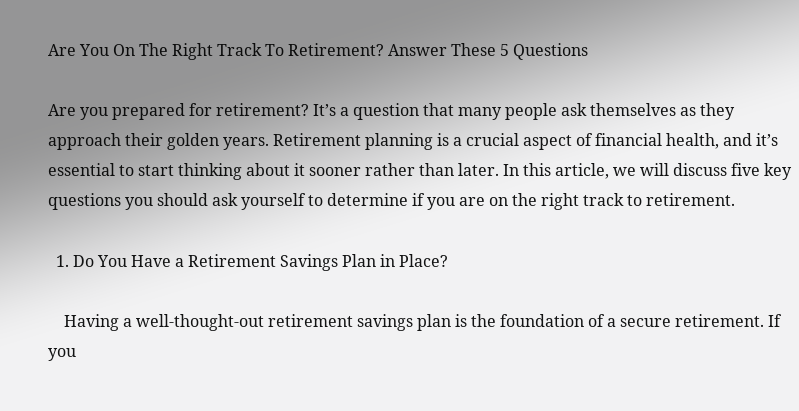Are You On The Right Track To Retirement? Answer These 5 Questions

Are you prepared for retirement? It’s a question that many people ask themselves as they approach their golden years. Retirement planning is a crucial aspect of financial health, and it’s essential to start thinking about it sooner rather than later. In this article, we will discuss five key questions you should ask yourself to determine if you are on the right track to retirement.

  1. Do You Have a Retirement Savings Plan in Place?

    Having a well-thought-out retirement savings plan is the foundation of a secure retirement. If you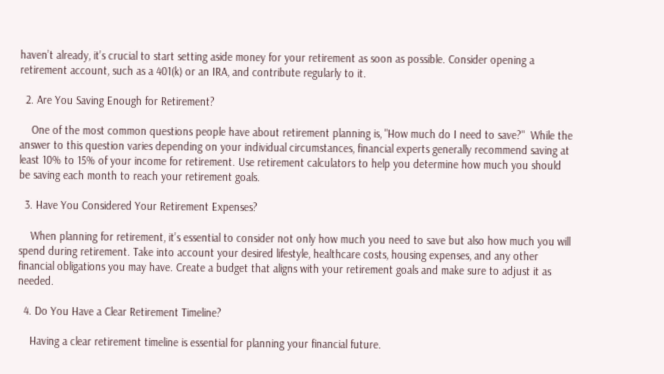haven’t already, it’s crucial to start setting aside money for your retirement as soon as possible. Consider opening a retirement account, such as a 401(k) or an IRA, and contribute regularly to it.

  2. Are You Saving Enough for Retirement?

    One of the most common questions people have about retirement planning is, "How much do I need to save?"  While the answer to this question varies depending on your individual circumstances, financial experts generally recommend saving at least 10% to 15% of your income for retirement. Use retirement calculators to help you determine how much you should be saving each month to reach your retirement goals.

  3. Have You Considered Your Retirement Expenses?

    When planning for retirement, it’s essential to consider not only how much you need to save but also how much you will spend during retirement. Take into account your desired lifestyle, healthcare costs, housing expenses, and any other financial obligations you may have. Create a budget that aligns with your retirement goals and make sure to adjust it as needed.

  4. Do You Have a Clear Retirement Timeline?

    Having a clear retirement timeline is essential for planning your financial future.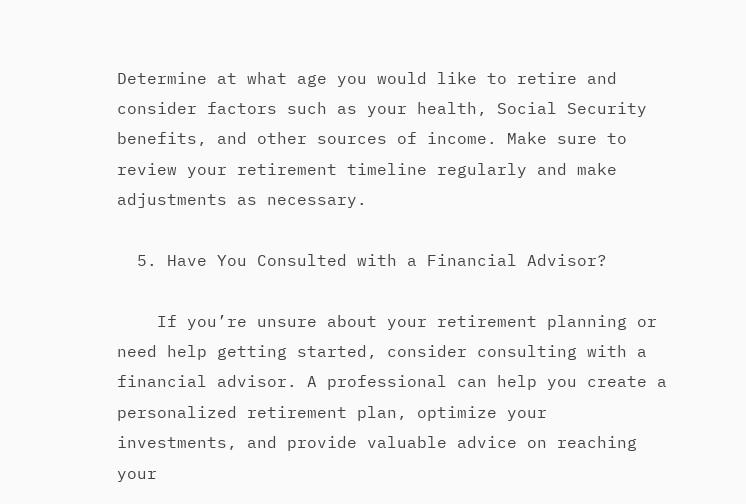Determine at what age you would like to retire and consider factors such as your health, Social Security benefits, and other sources of income. Make sure to review your retirement timeline regularly and make adjustments as necessary.

  5. Have You Consulted with a Financial Advisor?

    If you’re unsure about your retirement planning or need help getting started, consider consulting with a financial advisor. A professional can help you create a personalized retirement plan, optimize your investments, and provide valuable advice on reaching your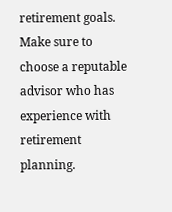retirement goals. Make sure to choose a reputable advisor who has experience with retirement planning.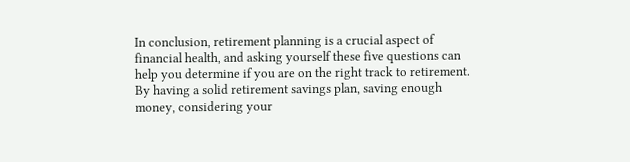In conclusion, retirement planning is a crucial aspect of financial health, and asking yourself these five questions can help you determine if you are on the right track to retirement. By having a solid retirement savings plan, saving enough money, considering your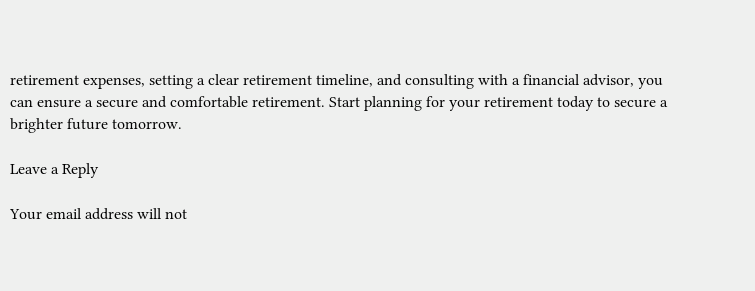retirement expenses, setting a clear retirement timeline, and consulting with a financial advisor, you can ensure a secure and comfortable retirement. Start planning for your retirement today to secure a brighter future tomorrow.

Leave a Reply

Your email address will not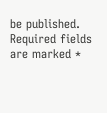be published. Required fields are marked *